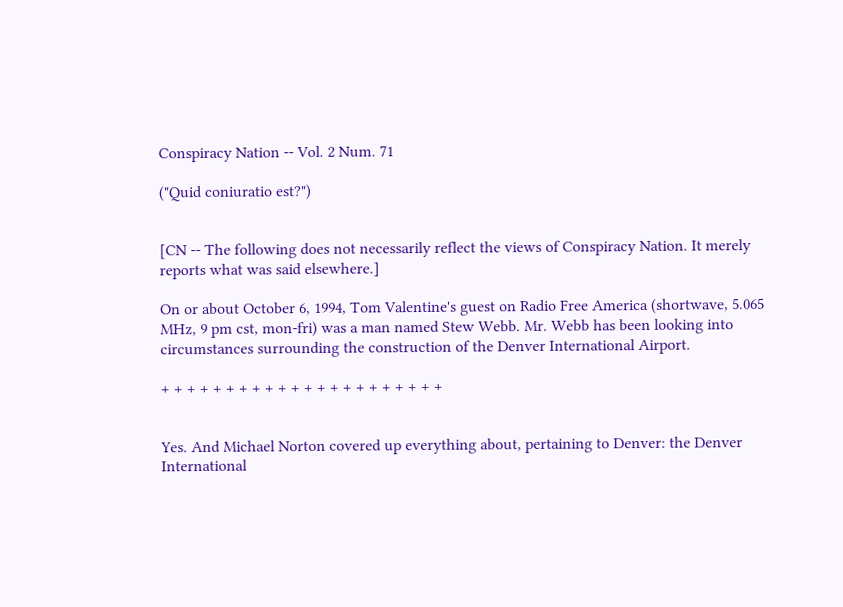Conspiracy Nation -- Vol. 2 Num. 71

("Quid coniuratio est?")


[CN -- The following does not necessarily reflect the views of Conspiracy Nation. It merely reports what was said elsewhere.]

On or about October 6, 1994, Tom Valentine's guest on Radio Free America (shortwave, 5.065 MHz, 9 pm cst, mon-fri) was a man named Stew Webb. Mr. Webb has been looking into circumstances surrounding the construction of the Denver International Airport.

+ + + + + + + + + + + + + + + + + + + + + +


Yes. And Michael Norton covered up everything about, pertaining to Denver: the Denver International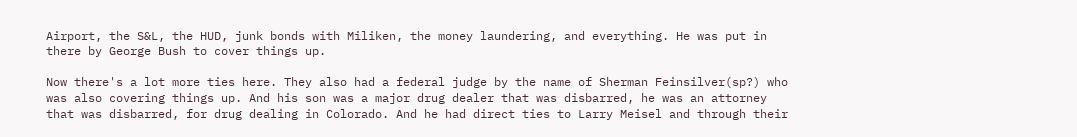Airport, the S&L, the HUD, junk bonds with Miliken, the money laundering, and everything. He was put in there by George Bush to cover things up.

Now there's a lot more ties here. They also had a federal judge by the name of Sherman Feinsilver(sp?) who was also covering things up. And his son was a major drug dealer that was disbarred, he was an attorney that was disbarred, for drug dealing in Colorado. And he had direct ties to Larry Meisel and through their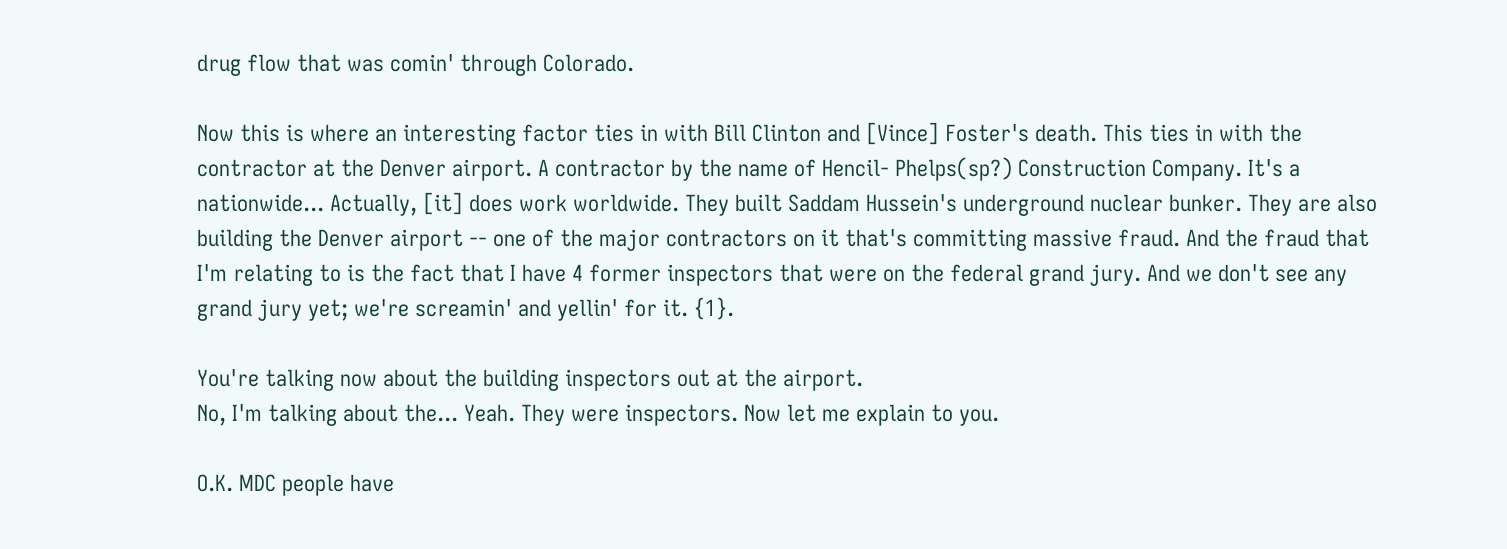drug flow that was comin' through Colorado.

Now this is where an interesting factor ties in with Bill Clinton and [Vince] Foster's death. This ties in with the contractor at the Denver airport. A contractor by the name of Hencil- Phelps(sp?) Construction Company. It's a nationwide... Actually, [it] does work worldwide. They built Saddam Hussein's underground nuclear bunker. They are also building the Denver airport -- one of the major contractors on it that's committing massive fraud. And the fraud that I'm relating to is the fact that I have 4 former inspectors that were on the federal grand jury. And we don't see any grand jury yet; we're screamin' and yellin' for it. {1}.

You're talking now about the building inspectors out at the airport.
No, I'm talking about the... Yeah. They were inspectors. Now let me explain to you.

O.K. MDC people have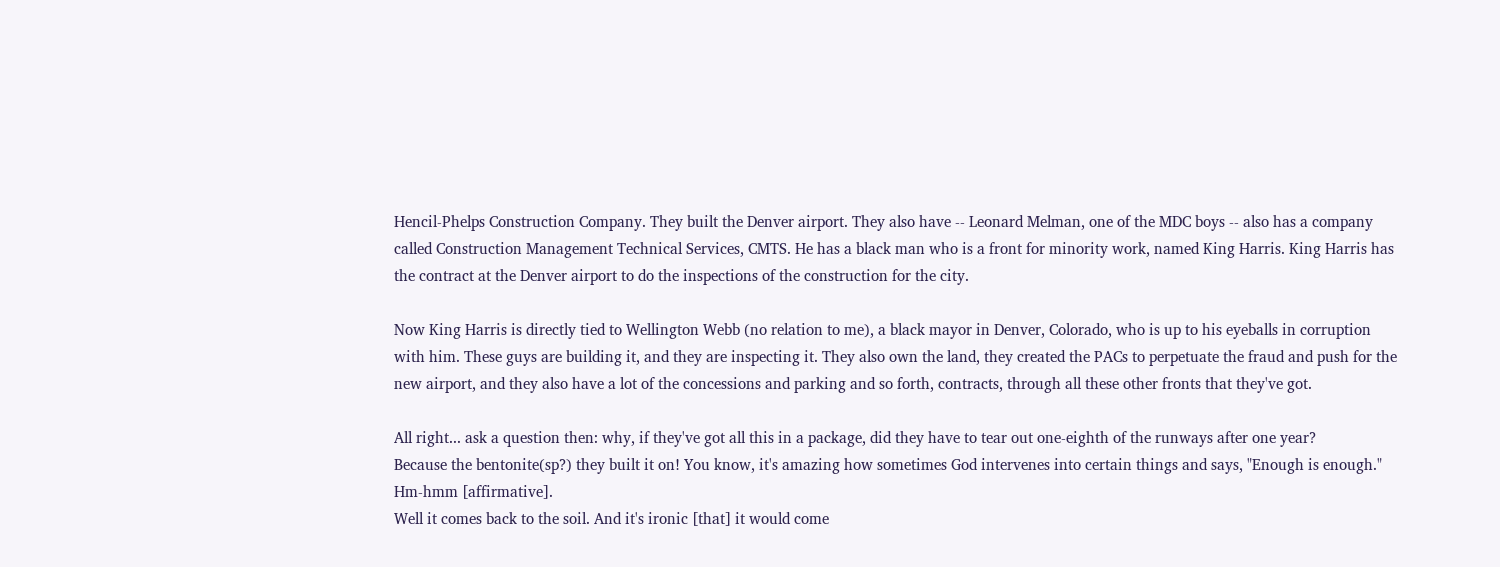Hencil-Phelps Construction Company. They built the Denver airport. They also have -- Leonard Melman, one of the MDC boys -- also has a company called Construction Management Technical Services, CMTS. He has a black man who is a front for minority work, named King Harris. King Harris has the contract at the Denver airport to do the inspections of the construction for the city.

Now King Harris is directly tied to Wellington Webb (no relation to me), a black mayor in Denver, Colorado, who is up to his eyeballs in corruption with him. These guys are building it, and they are inspecting it. They also own the land, they created the PACs to perpetuate the fraud and push for the new airport, and they also have a lot of the concessions and parking and so forth, contracts, through all these other fronts that they've got.

All right... ask a question then: why, if they've got all this in a package, did they have to tear out one-eighth of the runways after one year?
Because the bentonite(sp?) they built it on! You know, it's amazing how sometimes God intervenes into certain things and says, "Enough is enough."
Hm-hmm [affirmative].
Well it comes back to the soil. And it's ironic [that] it would come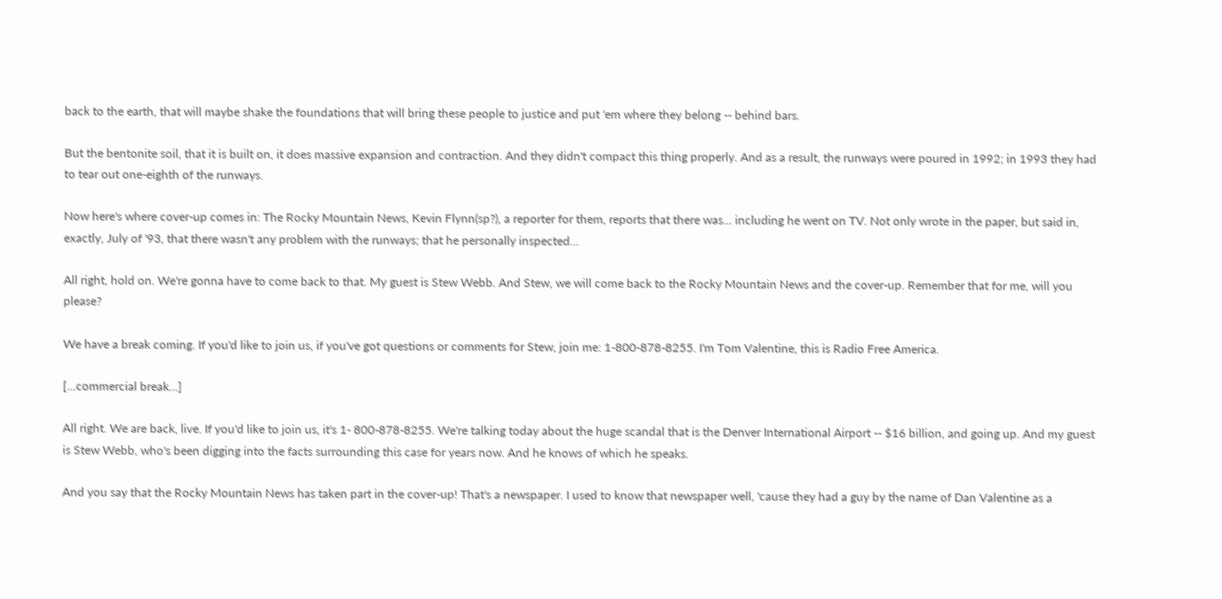back to the earth, that will maybe shake the foundations that will bring these people to justice and put 'em where they belong -- behind bars.

But the bentonite soil, that it is built on, it does massive expansion and contraction. And they didn't compact this thing properly. And as a result, the runways were poured in 1992; in 1993 they had to tear out one-eighth of the runways.

Now here's where cover-up comes in: The Rocky Mountain News, Kevin Flynn(sp?), a reporter for them, reports that there was... including he went on TV. Not only wrote in the paper, but said in, exactly, July of '93, that there wasn't any problem with the runways; that he personally inspected...

All right, hold on. We're gonna have to come back to that. My guest is Stew Webb. And Stew, we will come back to the Rocky Mountain News and the cover-up. Remember that for me, will you please?

We have a break coming. If you'd like to join us, if you've got questions or comments for Stew, join me: 1-800-878-8255. I'm Tom Valentine, this is Radio Free America.

[...commercial break...]

All right. We are back, live. If you'd like to join us, it's 1- 800-878-8255. We're talking today about the huge scandal that is the Denver International Airport -- $16 billion, and going up. And my guest is Stew Webb, who's been digging into the facts surrounding this case for years now. And he knows of which he speaks.

And you say that the Rocky Mountain News has taken part in the cover-up! That's a newspaper. I used to know that newspaper well, 'cause they had a guy by the name of Dan Valentine as a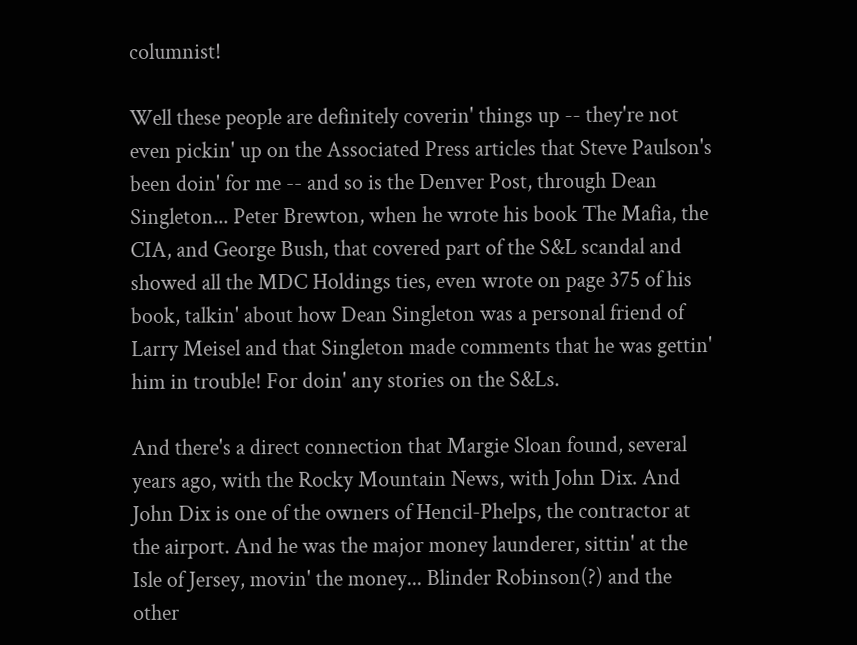columnist!

Well these people are definitely coverin' things up -- they're not even pickin' up on the Associated Press articles that Steve Paulson's been doin' for me -- and so is the Denver Post, through Dean Singleton... Peter Brewton, when he wrote his book The Mafia, the CIA, and George Bush, that covered part of the S&L scandal and showed all the MDC Holdings ties, even wrote on page 375 of his book, talkin' about how Dean Singleton was a personal friend of Larry Meisel and that Singleton made comments that he was gettin' him in trouble! For doin' any stories on the S&Ls.

And there's a direct connection that Margie Sloan found, several years ago, with the Rocky Mountain News, with John Dix. And John Dix is one of the owners of Hencil-Phelps, the contractor at the airport. And he was the major money launderer, sittin' at the Isle of Jersey, movin' the money... Blinder Robinson(?) and the other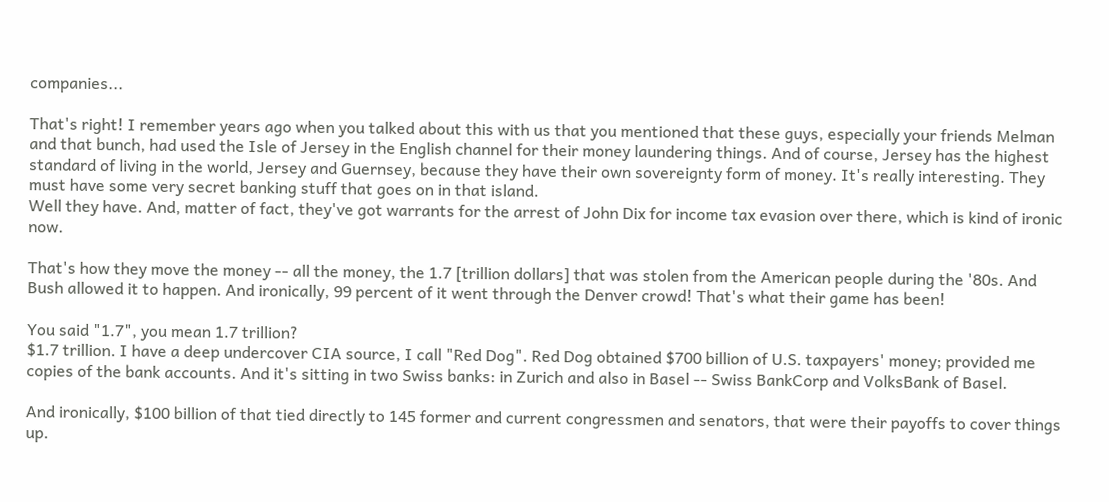companies...

That's right! I remember years ago when you talked about this with us that you mentioned that these guys, especially your friends Melman and that bunch, had used the Isle of Jersey in the English channel for their money laundering things. And of course, Jersey has the highest standard of living in the world, Jersey and Guernsey, because they have their own sovereignty form of money. It's really interesting. They must have some very secret banking stuff that goes on in that island.
Well they have. And, matter of fact, they've got warrants for the arrest of John Dix for income tax evasion over there, which is kind of ironic now.

That's how they move the money -- all the money, the 1.7 [trillion dollars] that was stolen from the American people during the '80s. And Bush allowed it to happen. And ironically, 99 percent of it went through the Denver crowd! That's what their game has been!

You said "1.7", you mean 1.7 trillion?
$1.7 trillion. I have a deep undercover CIA source, I call "Red Dog". Red Dog obtained $700 billion of U.S. taxpayers' money; provided me copies of the bank accounts. And it's sitting in two Swiss banks: in Zurich and also in Basel -- Swiss BankCorp and VolksBank of Basel.

And ironically, $100 billion of that tied directly to 145 former and current congressmen and senators, that were their payoffs to cover things up.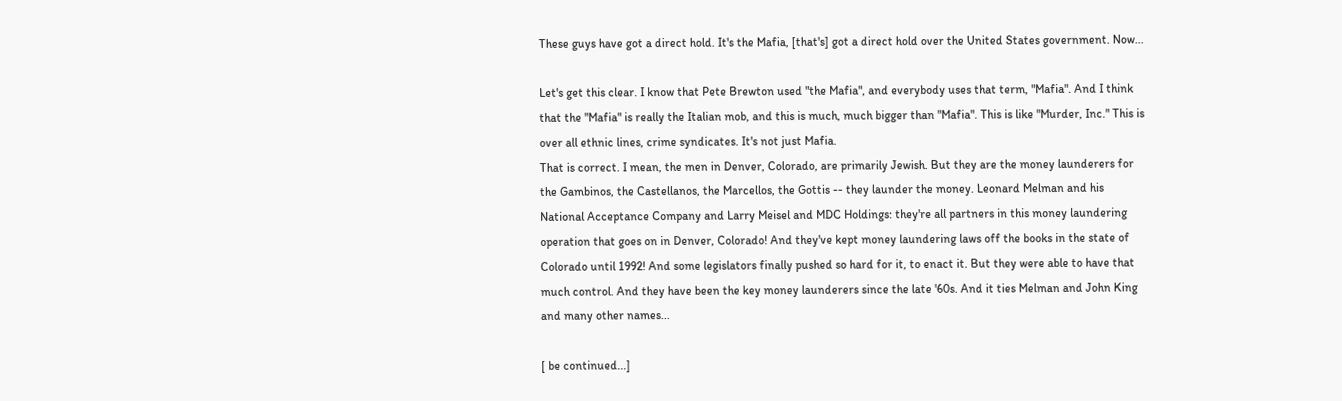These guys have got a direct hold. It's the Mafia, [that's] got a direct hold over the United States government. Now...

Let's get this clear. I know that Pete Brewton used "the Mafia", and everybody uses that term, "Mafia". And I think that the "Mafia" is really the Italian mob, and this is much, much bigger than "Mafia". This is like "Murder, Inc." This is over all ethnic lines, crime syndicates. It's not just Mafia.
That is correct. I mean, the men in Denver, Colorado, are primarily Jewish. But they are the money launderers for the Gambinos, the Castellanos, the Marcellos, the Gottis -- they launder the money. Leonard Melman and his National Acceptance Company and Larry Meisel and MDC Holdings: they're all partners in this money laundering operation that goes on in Denver, Colorado! And they've kept money laundering laws off the books in the state of Colorado until 1992! And some legislators finally pushed so hard for it, to enact it. But they were able to have that much control. And they have been the key money launderers since the late '60s. And it ties Melman and John King and many other names...

[ be continued...]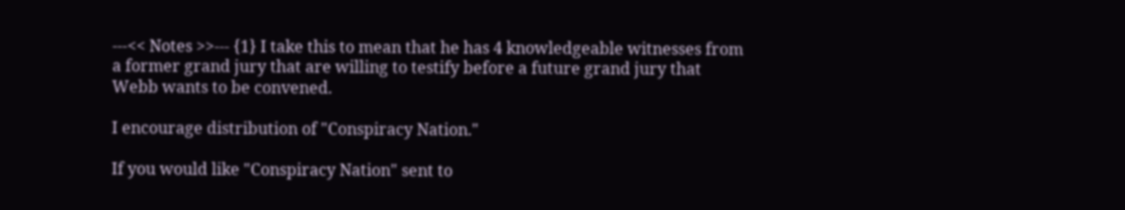---<< Notes >>--- {1} I take this to mean that he has 4 knowledgeable witnesses from a former grand jury that are willing to testify before a future grand jury that Webb wants to be convened.

I encourage distribution of "Conspiracy Nation."

If you would like "Conspiracy Nation" sent to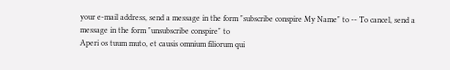your e-mail address, send a message in the form "subscribe conspire My Name" to -- To cancel, send a message in the form "unsubscribe conspire" to
Aperi os tuum muto, et causis omnium filiorum qui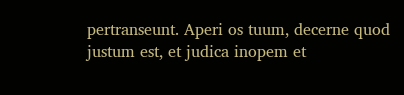pertranseunt. Aperi os tuum, decerne quod justum est, et judica inopem et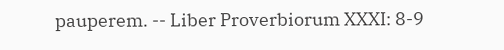pauperem. -- Liber Proverbiorum XXXI: 8-9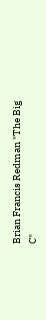Brian Francis Redman "The Big C"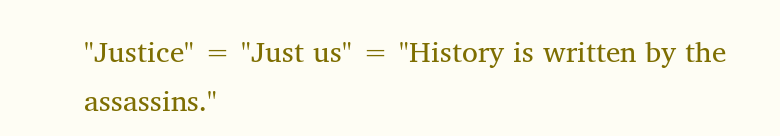"Justice" = "Just us" = "History is written by the assassins."